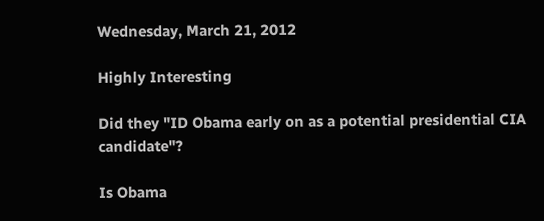Wednesday, March 21, 2012

Highly Interesting

Did they "ID Obama early on as a potential presidential CIA candidate"?

Is Obama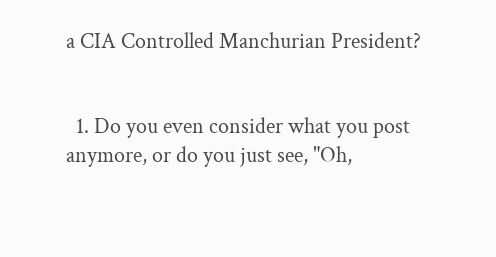a CIA Controlled Manchurian President?


  1. Do you even consider what you post anymore, or do you just see, "Oh,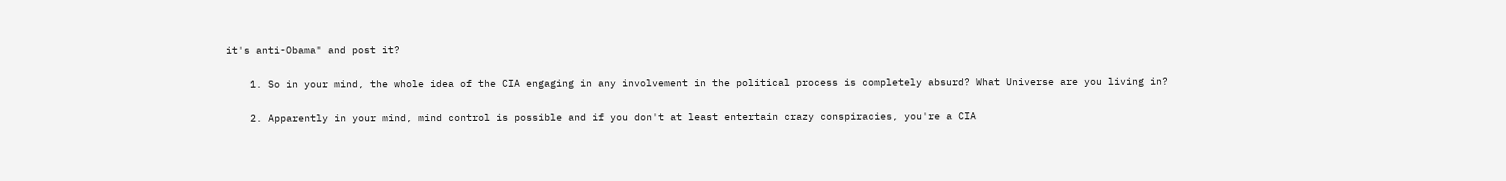it's anti-Obama" and post it?

    1. So in your mind, the whole idea of the CIA engaging in any involvement in the political process is completely absurd? What Universe are you living in?

    2. Apparently in your mind, mind control is possible and if you don't at least entertain crazy conspiracies, you're a CIA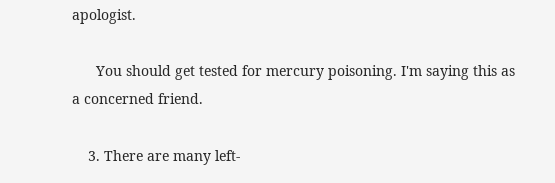apologist.

      You should get tested for mercury poisoning. I'm saying this as a concerned friend.

    3. There are many left-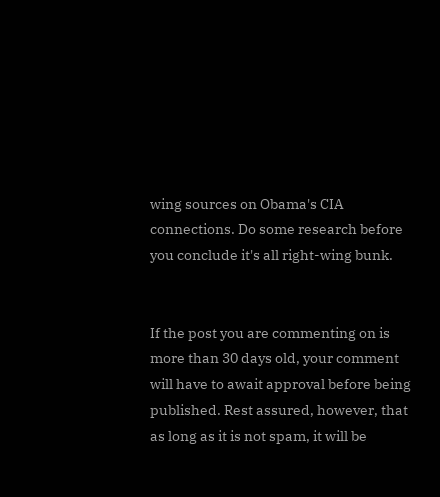wing sources on Obama's CIA connections. Do some research before you conclude it's all right-wing bunk.


If the post you are commenting on is more than 30 days old, your comment will have to await approval before being published. Rest assured, however, that as long as it is not spam, it will be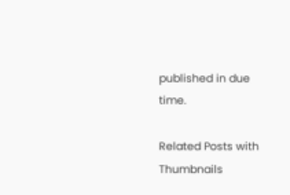published in due time.

Related Posts with Thumbnails